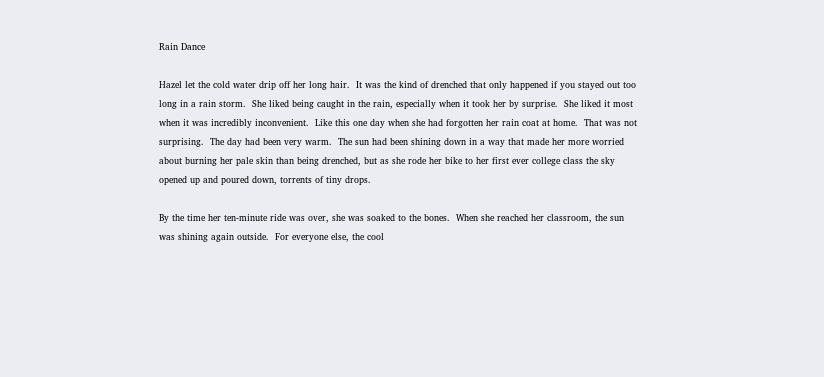Rain Dance

Hazel let the cold water drip off her long hair.  It was the kind of drenched that only happened if you stayed out too long in a rain storm.  She liked being caught in the rain, especially when it took her by surprise.  She liked it most when it was incredibly inconvenient.  Like this one day when she had forgotten her rain coat at home.  That was not surprising.  The day had been very warm.  The sun had been shining down in a way that made her more worried about burning her pale skin than being drenched, but as she rode her bike to her first ever college class the sky opened up and poured down, torrents of tiny drops.

By the time her ten-minute ride was over, she was soaked to the bones.  When she reached her classroom, the sun was shining again outside.  For everyone else, the cool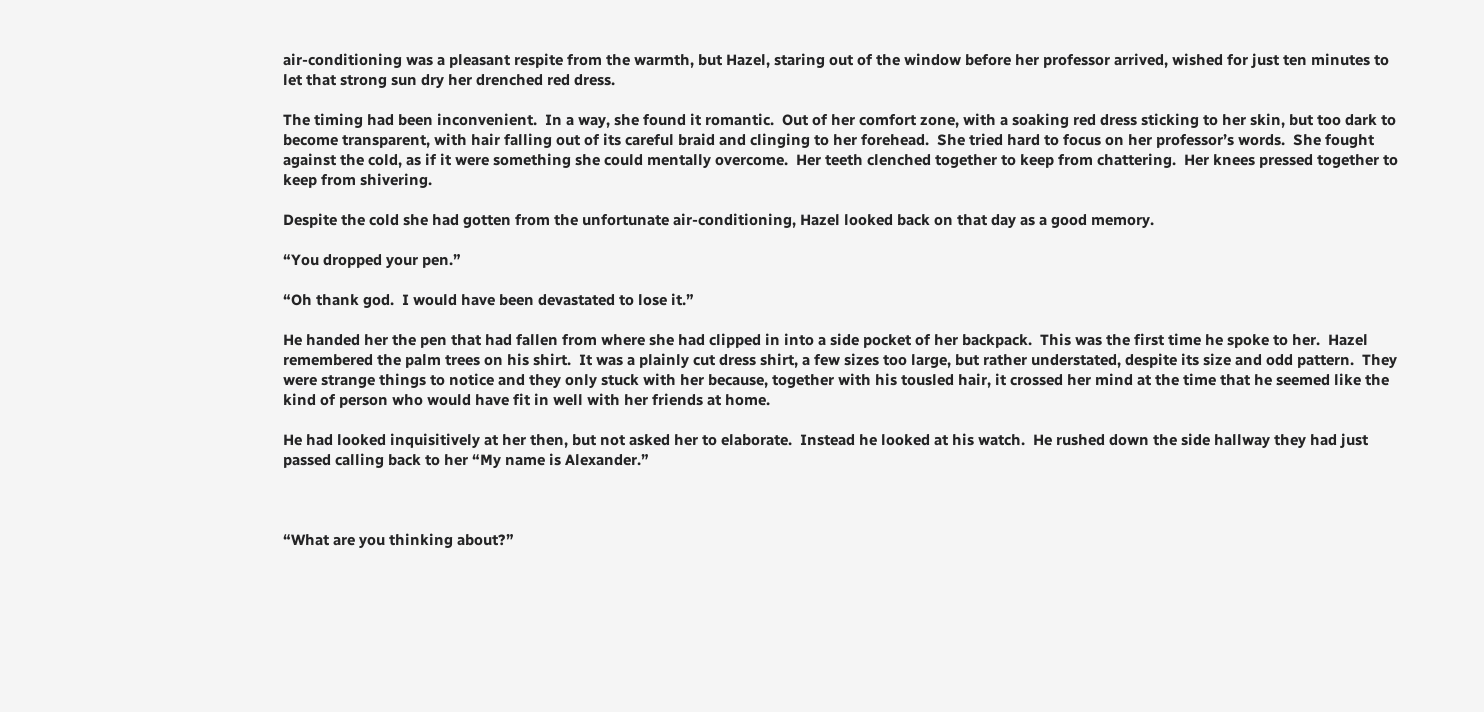air-conditioning was a pleasant respite from the warmth, but Hazel, staring out of the window before her professor arrived, wished for just ten minutes to let that strong sun dry her drenched red dress.

The timing had been inconvenient.  In a way, she found it romantic.  Out of her comfort zone, with a soaking red dress sticking to her skin, but too dark to become transparent, with hair falling out of its careful braid and clinging to her forehead.  She tried hard to focus on her professor’s words.  She fought against the cold, as if it were something she could mentally overcome.  Her teeth clenched together to keep from chattering.  Her knees pressed together to keep from shivering.

Despite the cold she had gotten from the unfortunate air-conditioning, Hazel looked back on that day as a good memory.

“You dropped your pen.”

“Oh thank god.  I would have been devastated to lose it.”

He handed her the pen that had fallen from where she had clipped in into a side pocket of her backpack.  This was the first time he spoke to her.  Hazel remembered the palm trees on his shirt.  It was a plainly cut dress shirt, a few sizes too large, but rather understated, despite its size and odd pattern.  They were strange things to notice and they only stuck with her because, together with his tousled hair, it crossed her mind at the time that he seemed like the kind of person who would have fit in well with her friends at home.

He had looked inquisitively at her then, but not asked her to elaborate.  Instead he looked at his watch.  He rushed down the side hallway they had just passed calling back to her “My name is Alexander.”



“What are you thinking about?”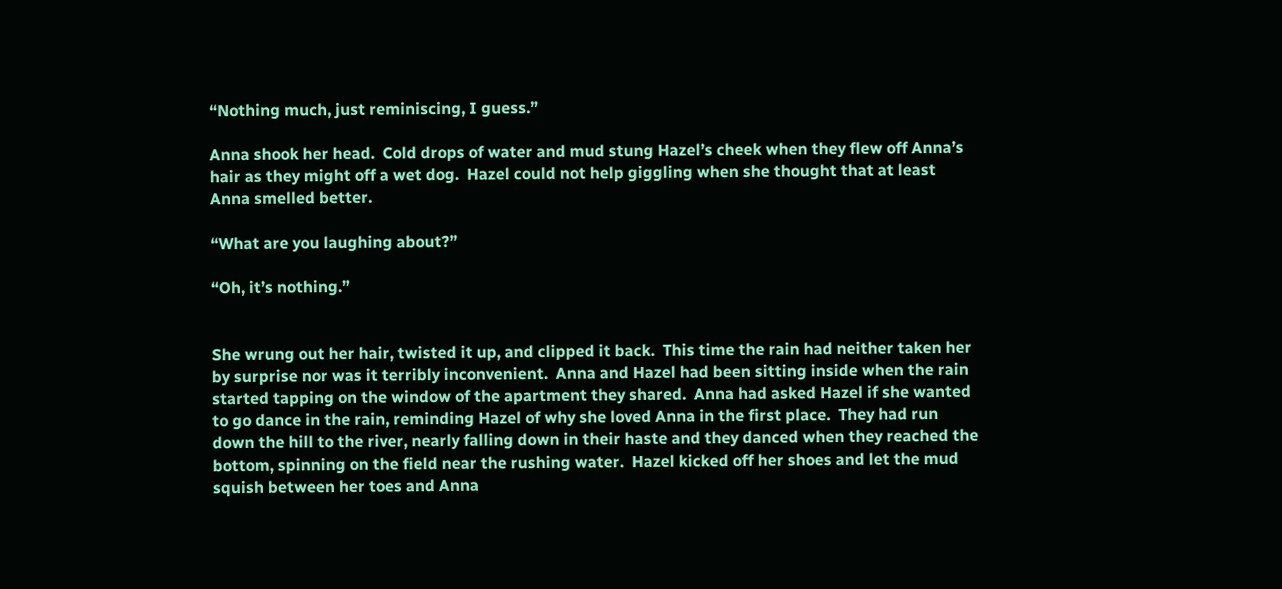“Nothing much, just reminiscing, I guess.”

Anna shook her head.  Cold drops of water and mud stung Hazel’s cheek when they flew off Anna’s hair as they might off a wet dog.  Hazel could not help giggling when she thought that at least Anna smelled better.

“What are you laughing about?”

“Oh, it’s nothing.”


She wrung out her hair, twisted it up, and clipped it back.  This time the rain had neither taken her by surprise nor was it terribly inconvenient.  Anna and Hazel had been sitting inside when the rain started tapping on the window of the apartment they shared.  Anna had asked Hazel if she wanted to go dance in the rain, reminding Hazel of why she loved Anna in the first place.  They had run down the hill to the river, nearly falling down in their haste and they danced when they reached the bottom, spinning on the field near the rushing water.  Hazel kicked off her shoes and let the mud squish between her toes and Anna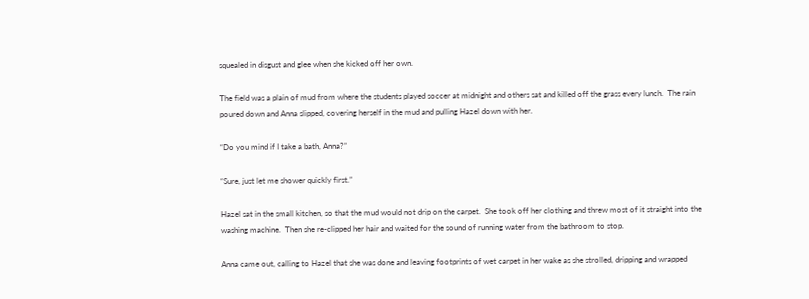squealed in disgust and glee when she kicked off her own.

The field was a plain of mud from where the students played soccer at midnight and others sat and killed off the grass every lunch.  The rain poured down and Anna slipped, covering herself in the mud and pulling Hazel down with her.

“Do you mind if I take a bath, Anna?”

“Sure, just let me shower quickly first.”

Hazel sat in the small kitchen, so that the mud would not drip on the carpet.  She took off her clothing and threw most of it straight into the washing machine.  Then she re-clipped her hair and waited for the sound of running water from the bathroom to stop.

Anna came out, calling to Hazel that she was done and leaving footprints of wet carpet in her wake as she strolled, dripping and wrapped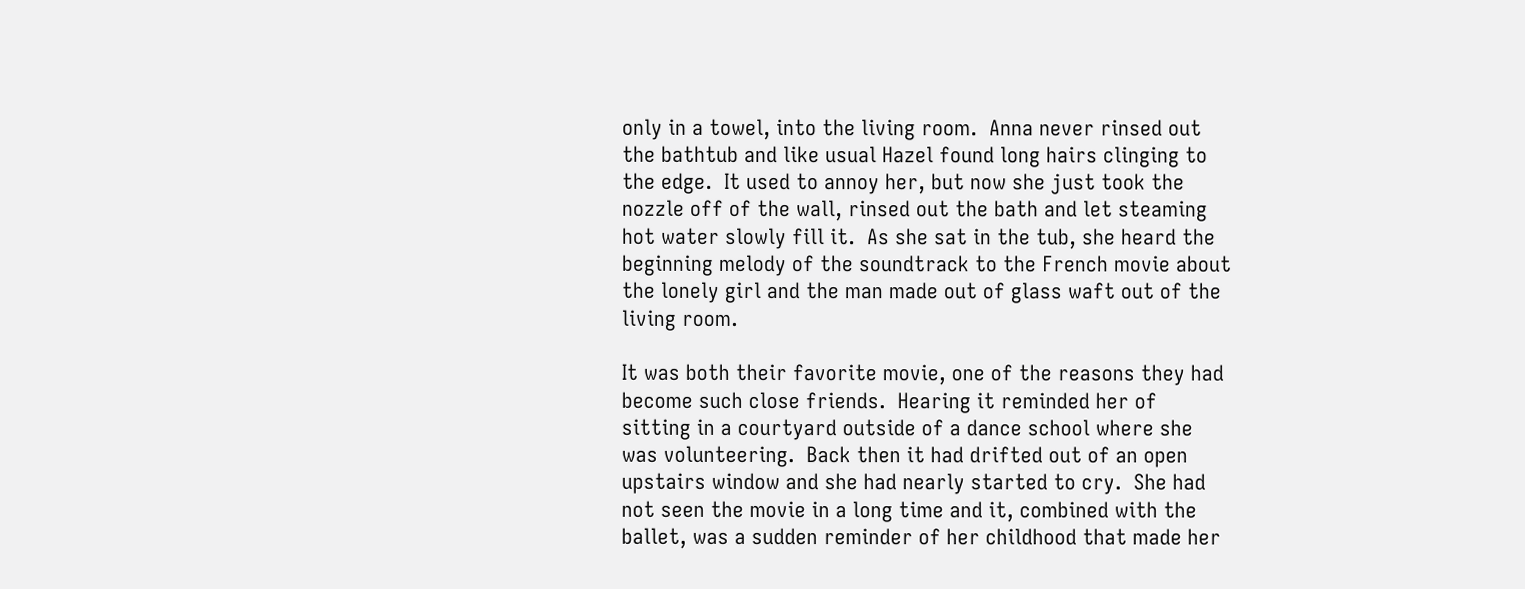only in a towel, into the living room.  Anna never rinsed out the bathtub and like usual Hazel found long hairs clinging to the edge.  It used to annoy her, but now she just took the nozzle off of the wall, rinsed out the bath and let steaming hot water slowly fill it.  As she sat in the tub, she heard the beginning melody of the soundtrack to the French movie about the lonely girl and the man made out of glass waft out of the living room.

It was both their favorite movie, one of the reasons they had become such close friends.  Hearing it reminded her of sitting in a courtyard outside of a dance school where she was volunteering.  Back then it had drifted out of an open upstairs window and she had nearly started to cry.  She had not seen the movie in a long time and it, combined with the ballet, was a sudden reminder of her childhood that made her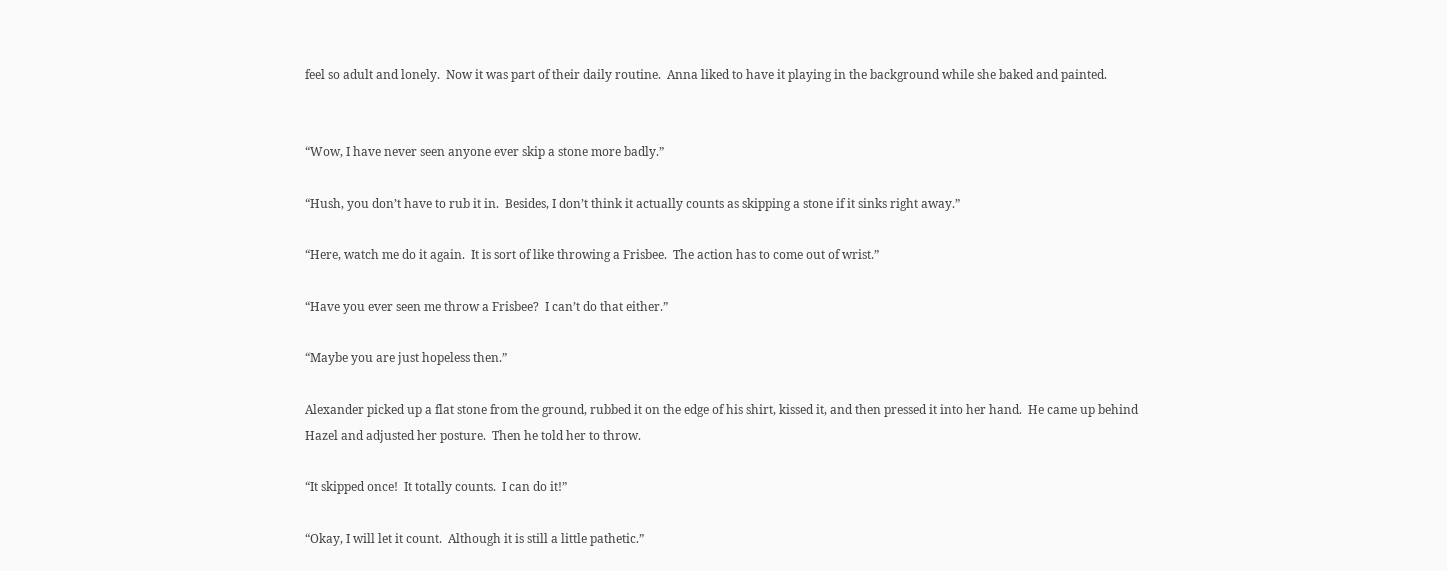feel so adult and lonely.  Now it was part of their daily routine.  Anna liked to have it playing in the background while she baked and painted.


“Wow, I have never seen anyone ever skip a stone more badly.”

“Hush, you don’t have to rub it in.  Besides, I don’t think it actually counts as skipping a stone if it sinks right away.”

“Here, watch me do it again.  It is sort of like throwing a Frisbee.  The action has to come out of wrist.”

“Have you ever seen me throw a Frisbee?  I can’t do that either.”

“Maybe you are just hopeless then.”

Alexander picked up a flat stone from the ground, rubbed it on the edge of his shirt, kissed it, and then pressed it into her hand.  He came up behind Hazel and adjusted her posture.  Then he told her to throw.

“It skipped once!  It totally counts.  I can do it!”

“Okay, I will let it count.  Although it is still a little pathetic.”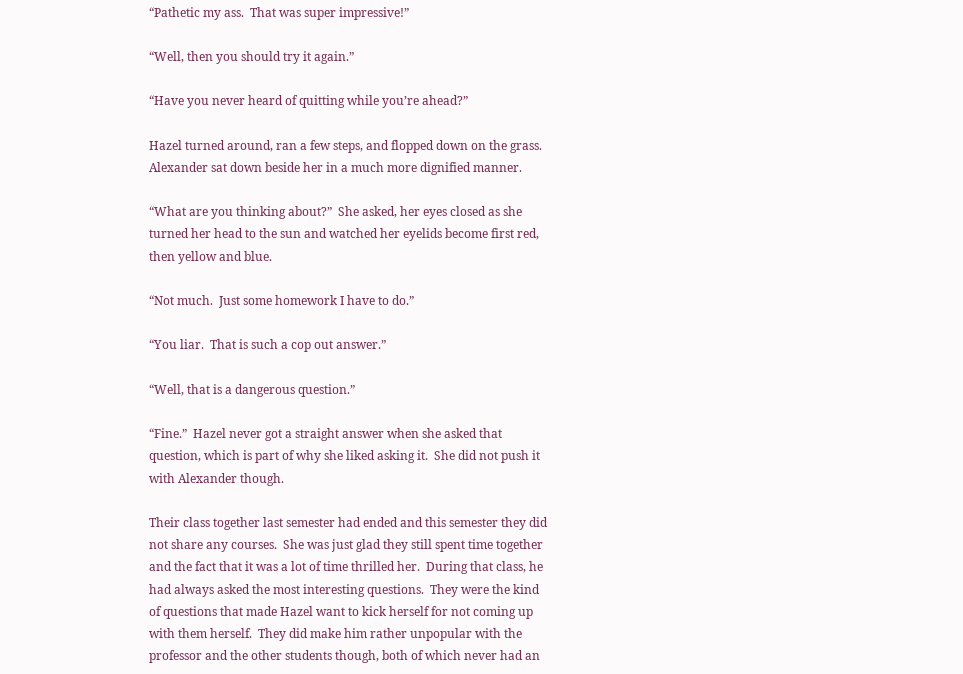“Pathetic my ass.  That was super impressive!”

“Well, then you should try it again.”

“Have you never heard of quitting while you’re ahead?”

Hazel turned around, ran a few steps, and flopped down on the grass.  Alexander sat down beside her in a much more dignified manner.

“What are you thinking about?”  She asked, her eyes closed as she turned her head to the sun and watched her eyelids become first red, then yellow and blue.

“Not much.  Just some homework I have to do.”

“You liar.  That is such a cop out answer.”

“Well, that is a dangerous question.”

“Fine.”  Hazel never got a straight answer when she asked that question, which is part of why she liked asking it.  She did not push it with Alexander though.

Their class together last semester had ended and this semester they did not share any courses.  She was just glad they still spent time together and the fact that it was a lot of time thrilled her.  During that class, he had always asked the most interesting questions.  They were the kind of questions that made Hazel want to kick herself for not coming up with them herself.  They did make him rather unpopular with the professor and the other students though, both of which never had an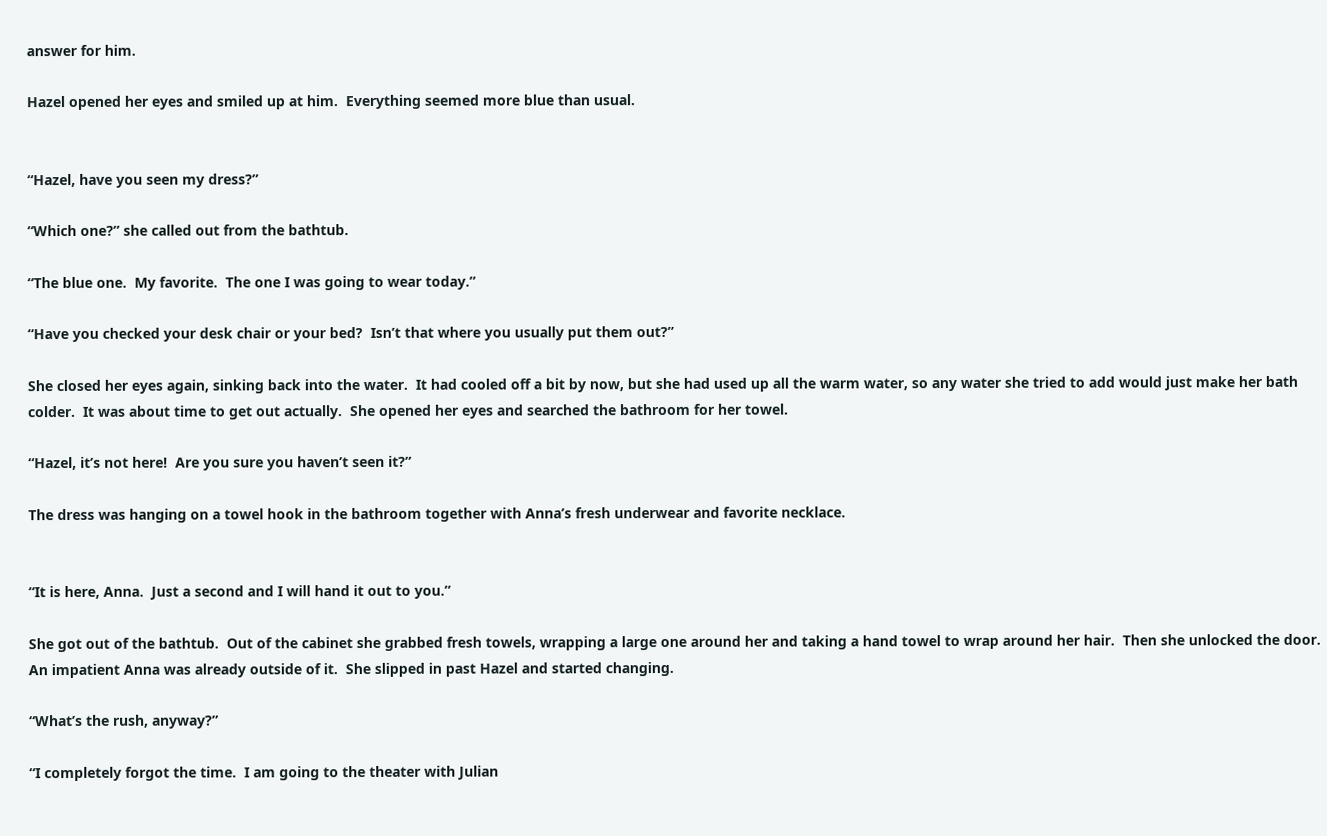answer for him.

Hazel opened her eyes and smiled up at him.  Everything seemed more blue than usual.


“Hazel, have you seen my dress?”

“Which one?” she called out from the bathtub.

“The blue one.  My favorite.  The one I was going to wear today.”

“Have you checked your desk chair or your bed?  Isn’t that where you usually put them out?”

She closed her eyes again, sinking back into the water.  It had cooled off a bit by now, but she had used up all the warm water, so any water she tried to add would just make her bath colder.  It was about time to get out actually.  She opened her eyes and searched the bathroom for her towel.

“Hazel, it’s not here!  Are you sure you haven’t seen it?”

The dress was hanging on a towel hook in the bathroom together with Anna’s fresh underwear and favorite necklace.


“It is here, Anna.  Just a second and I will hand it out to you.”

She got out of the bathtub.  Out of the cabinet she grabbed fresh towels, wrapping a large one around her and taking a hand towel to wrap around her hair.  Then she unlocked the door.  An impatient Anna was already outside of it.  She slipped in past Hazel and started changing.

“What’s the rush, anyway?”

“I completely forgot the time.  I am going to the theater with Julian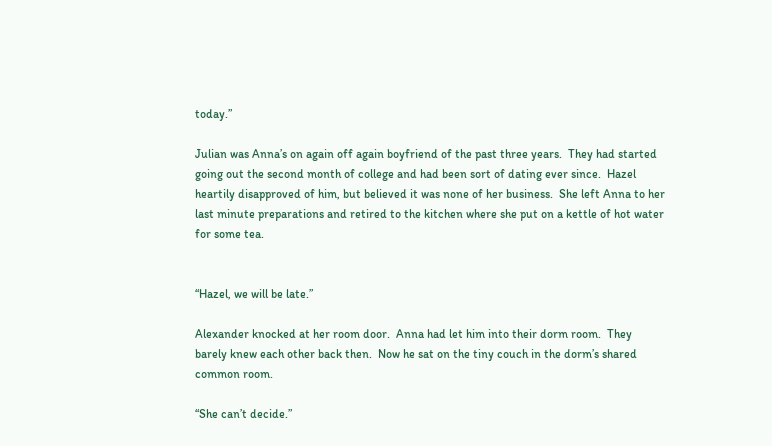today.”

Julian was Anna’s on again off again boyfriend of the past three years.  They had started going out the second month of college and had been sort of dating ever since.  Hazel heartily disapproved of him, but believed it was none of her business.  She left Anna to her last minute preparations and retired to the kitchen where she put on a kettle of hot water for some tea.


“Hazel, we will be late.”

Alexander knocked at her room door.  Anna had let him into their dorm room.  They barely knew each other back then.  Now he sat on the tiny couch in the dorm’s shared common room.

“She can’t decide.”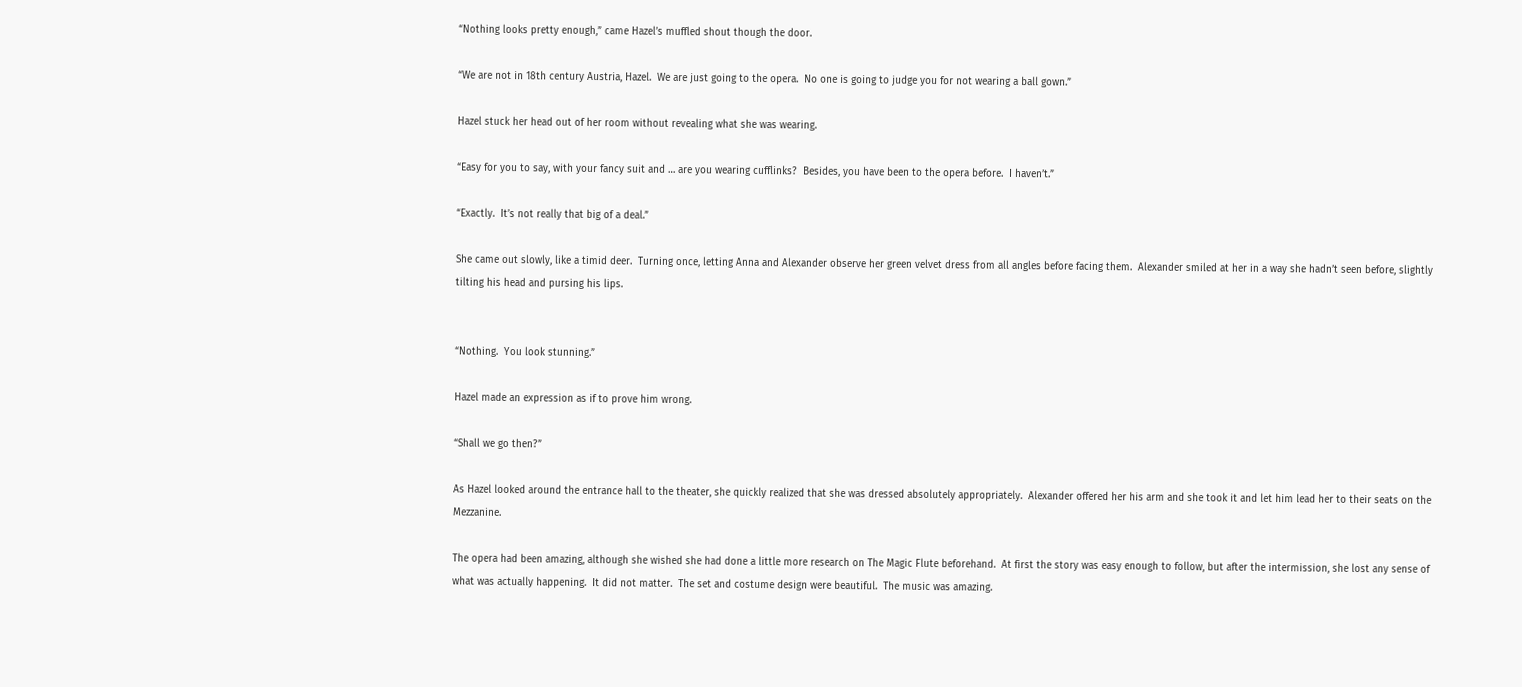“Nothing looks pretty enough,” came Hazel’s muffled shout though the door.

“We are not in 18th century Austria, Hazel.  We are just going to the opera.  No one is going to judge you for not wearing a ball gown.”

Hazel stuck her head out of her room without revealing what she was wearing.

“Easy for you to say, with your fancy suit and … are you wearing cufflinks?  Besides, you have been to the opera before.  I haven’t.”

“Exactly.  It’s not really that big of a deal.”

She came out slowly, like a timid deer.  Turning once, letting Anna and Alexander observe her green velvet dress from all angles before facing them.  Alexander smiled at her in a way she hadn’t seen before, slightly tilting his head and pursing his lips.


“Nothing.  You look stunning.”

Hazel made an expression as if to prove him wrong.

“Shall we go then?”

As Hazel looked around the entrance hall to the theater, she quickly realized that she was dressed absolutely appropriately.  Alexander offered her his arm and she took it and let him lead her to their seats on the Mezzanine.

The opera had been amazing, although she wished she had done a little more research on The Magic Flute beforehand.  At first the story was easy enough to follow, but after the intermission, she lost any sense of what was actually happening.  It did not matter.  The set and costume design were beautiful.  The music was amazing.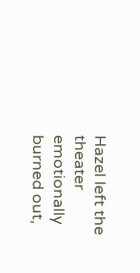Hazel left the theater emotionally burned out,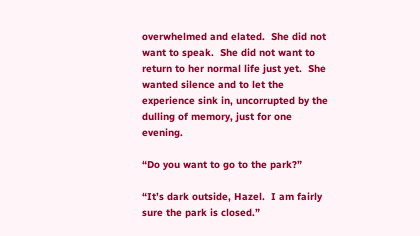overwhelmed and elated.  She did not want to speak.  She did not want to return to her normal life just yet.  She wanted silence and to let the experience sink in, uncorrupted by the dulling of memory, just for one evening.

“Do you want to go to the park?”

“It’s dark outside, Hazel.  I am fairly sure the park is closed.”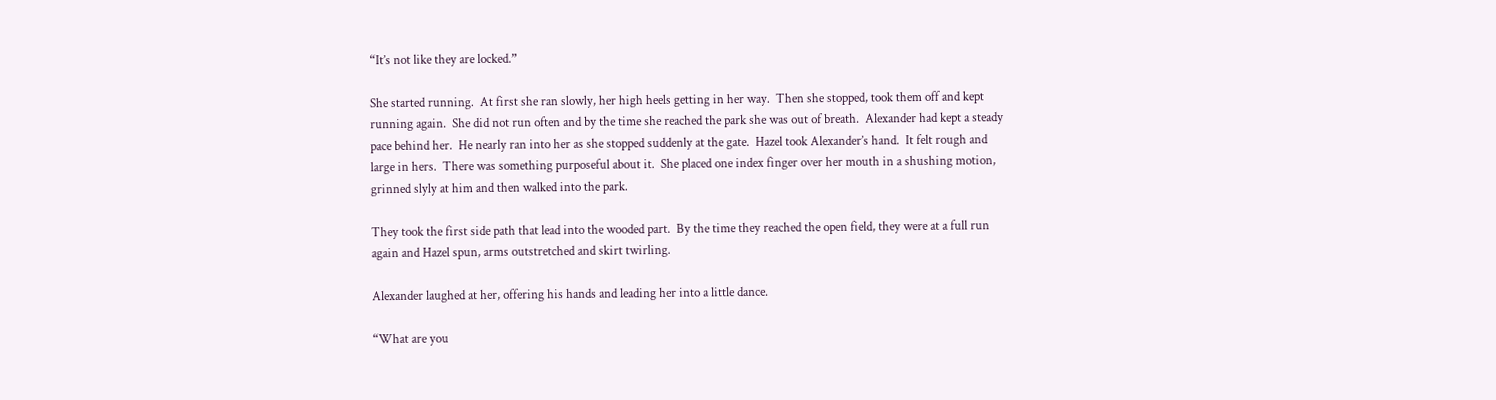“It’s not like they are locked.”

She started running.  At first she ran slowly, her high heels getting in her way.  Then she stopped, took them off and kept running again.  She did not run often and by the time she reached the park she was out of breath.  Alexander had kept a steady pace behind her.  He nearly ran into her as she stopped suddenly at the gate.  Hazel took Alexander’s hand.  It felt rough and large in hers.  There was something purposeful about it.  She placed one index finger over her mouth in a shushing motion, grinned slyly at him and then walked into the park.

They took the first side path that lead into the wooded part.  By the time they reached the open field, they were at a full run again and Hazel spun, arms outstretched and skirt twirling.

Alexander laughed at her, offering his hands and leading her into a little dance.

“What are you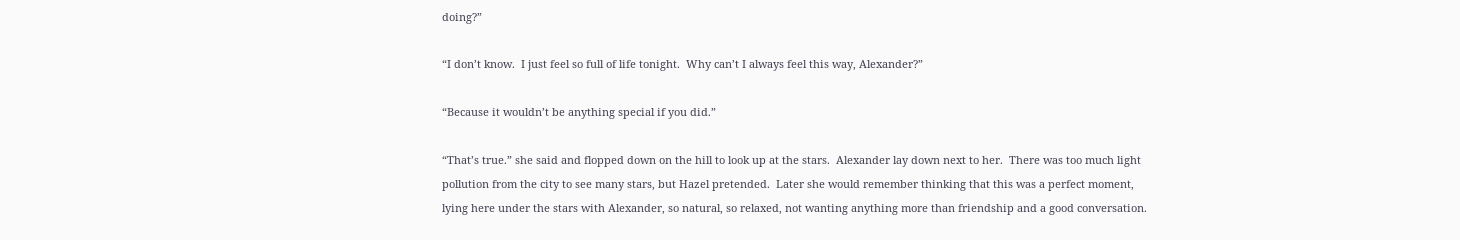doing?”

“I don’t know.  I just feel so full of life tonight.  Why can’t I always feel this way, Alexander?”

“Because it wouldn’t be anything special if you did.”

“That’s true.” she said and flopped down on the hill to look up at the stars.  Alexander lay down next to her.  There was too much light pollution from the city to see many stars, but Hazel pretended.  Later she would remember thinking that this was a perfect moment, lying here under the stars with Alexander, so natural, so relaxed, not wanting anything more than friendship and a good conversation.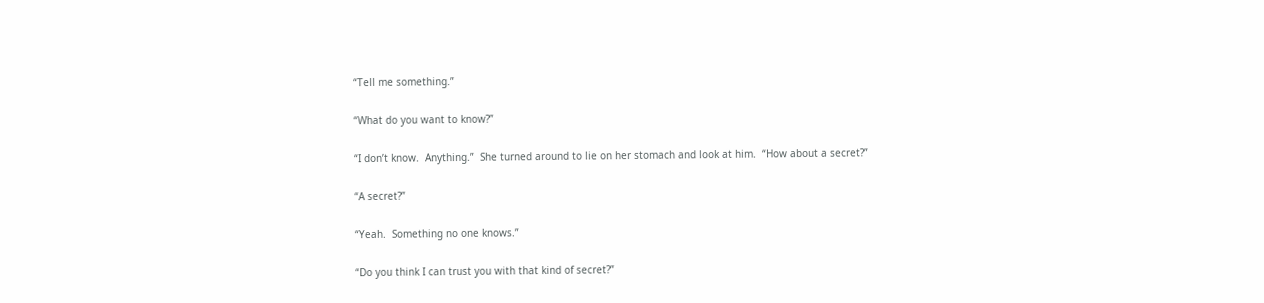“Tell me something.”

“What do you want to know?”

“I don’t know.  Anything.”  She turned around to lie on her stomach and look at him.  “How about a secret?”

“A secret?”

“Yeah.  Something no one knows.”

“Do you think I can trust you with that kind of secret?”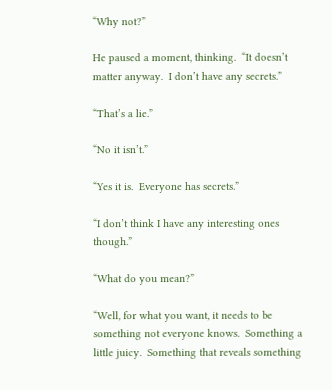“Why not?”

He paused a moment, thinking.  “It doesn’t matter anyway.  I don’t have any secrets.”

“That’s a lie.”

“No it isn’t.”

“Yes it is.  Everyone has secrets.”

“I don’t think I have any interesting ones though.”

“What do you mean?”

“Well, for what you want, it needs to be something not everyone knows.  Something a little juicy.  Something that reveals something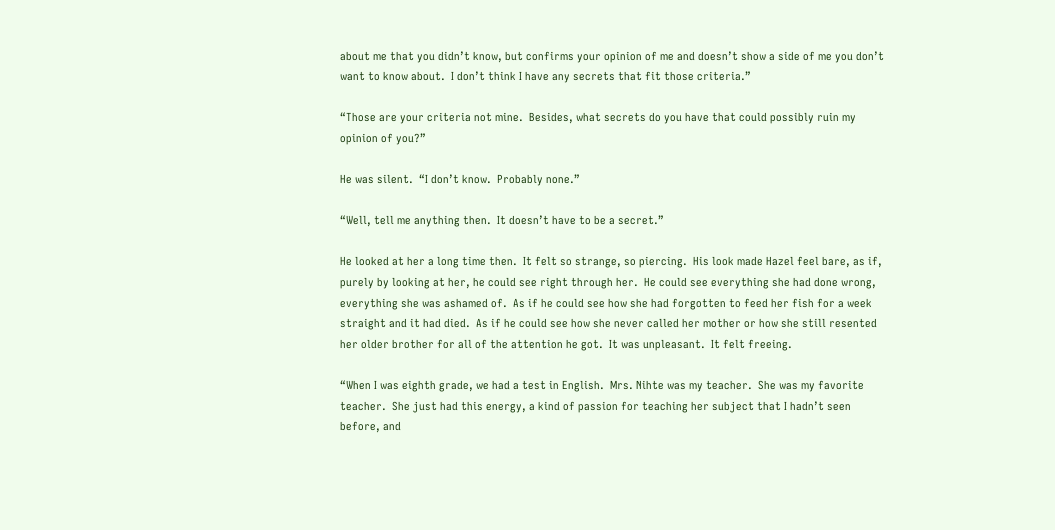about me that you didn’t know, but confirms your opinion of me and doesn’t show a side of me you don’t want to know about.  I don’t think I have any secrets that fit those criteria.”

“Those are your criteria not mine.  Besides, what secrets do you have that could possibly ruin my opinion of you?”

He was silent.  “I don’t know.  Probably none.”

“Well, tell me anything then.  It doesn’t have to be a secret.”

He looked at her a long time then.  It felt so strange, so piercing.  His look made Hazel feel bare, as if, purely by looking at her, he could see right through her.  He could see everything she had done wrong, everything she was ashamed of.  As if he could see how she had forgotten to feed her fish for a week straight and it had died.  As if he could see how she never called her mother or how she still resented her older brother for all of the attention he got.  It was unpleasant.  It felt freeing.

“When I was eighth grade, we had a test in English.  Mrs. Nihte was my teacher.  She was my favorite teacher.  She just had this energy, a kind of passion for teaching her subject that I hadn’t seen before, and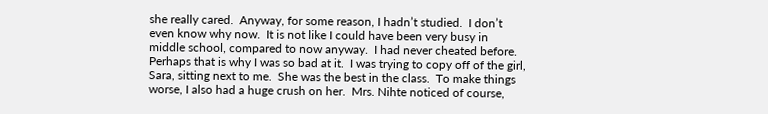she really cared.  Anyway, for some reason, I hadn’t studied.  I don’t even know why now.  It is not like I could have been very busy in middle school, compared to now anyway.  I had never cheated before.  Perhaps that is why I was so bad at it.  I was trying to copy off of the girl, Sara, sitting next to me.  She was the best in the class.  To make things worse, I also had a huge crush on her.  Mrs. Nihte noticed of course,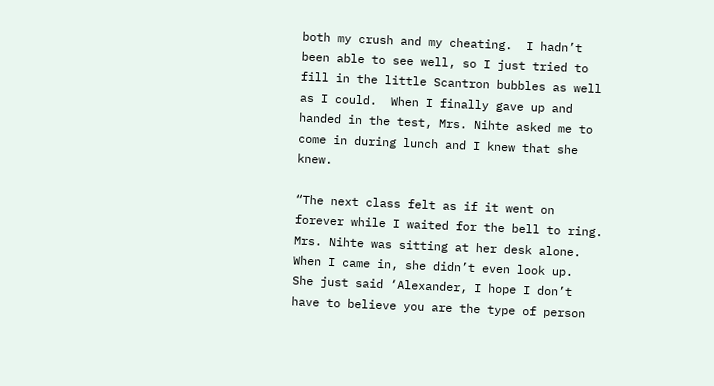both my crush and my cheating.  I hadn’t been able to see well, so I just tried to fill in the little Scantron bubbles as well as I could.  When I finally gave up and handed in the test, Mrs. Nihte asked me to come in during lunch and I knew that she knew.

“The next class felt as if it went on forever while I waited for the bell to ring.  Mrs. Nihte was sitting at her desk alone.  When I came in, she didn’t even look up.  She just said ‘Alexander, I hope I don’t have to believe you are the type of person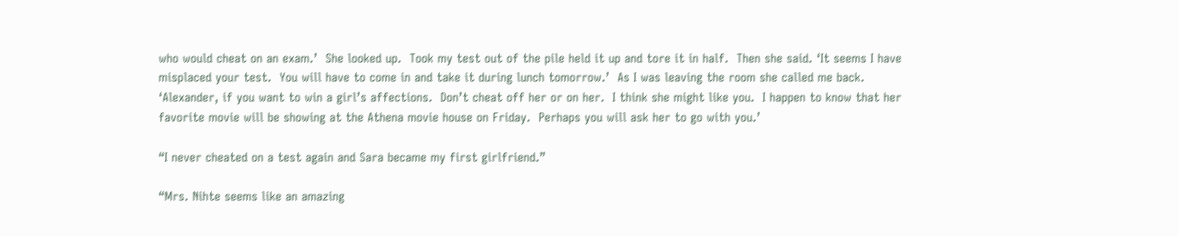who would cheat on an exam.’  She looked up.  Took my test out of the pile held it up and tore it in half.  Then she said. ‘It seems I have misplaced your test.  You will have to come in and take it during lunch tomorrow.’  As I was leaving the room she called me back.  ‘Alexander, if you want to win a girl’s affections.  Don’t cheat off her or on her.  I think she might like you.  I happen to know that her favorite movie will be showing at the Athena movie house on Friday.  Perhaps you will ask her to go with you.’

“I never cheated on a test again and Sara became my first girlfriend.”

“Mrs. Nihte seems like an amazing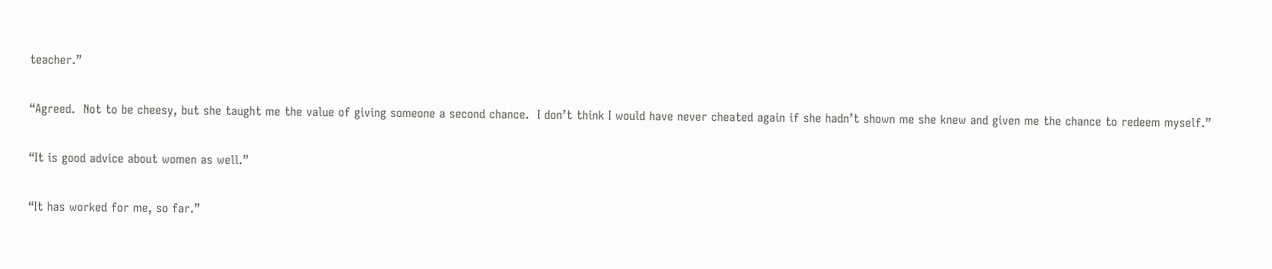teacher.”

“Agreed.  Not to be cheesy, but she taught me the value of giving someone a second chance.  I don’t think I would have never cheated again if she hadn’t shown me she knew and given me the chance to redeem myself.”

“It is good advice about women as well.”

“It has worked for me, so far.”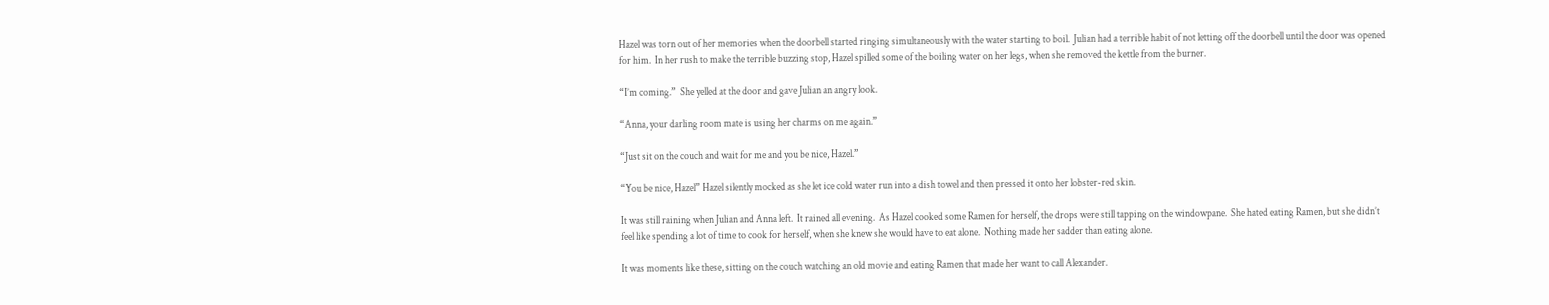Hazel was torn out of her memories when the doorbell started ringing simultaneously with the water starting to boil.  Julian had a terrible habit of not letting off the doorbell until the door was opened for him.  In her rush to make the terrible buzzing stop, Hazel spilled some of the boiling water on her legs, when she removed the kettle from the burner.

“I’m coming.”  She yelled at the door and gave Julian an angry look.

“Anna, your darling room mate is using her charms on me again.”

“Just sit on the couch and wait for me and you be nice, Hazel.”

“You be nice, Hazel” Hazel silently mocked as she let ice cold water run into a dish towel and then pressed it onto her lobster-red skin.

It was still raining when Julian and Anna left.  It rained all evening.  As Hazel cooked some Ramen for herself, the drops were still tapping on the windowpane.  She hated eating Ramen, but she didn’t feel like spending a lot of time to cook for herself, when she knew she would have to eat alone.  Nothing made her sadder than eating alone.

It was moments like these, sitting on the couch watching an old movie and eating Ramen that made her want to call Alexander.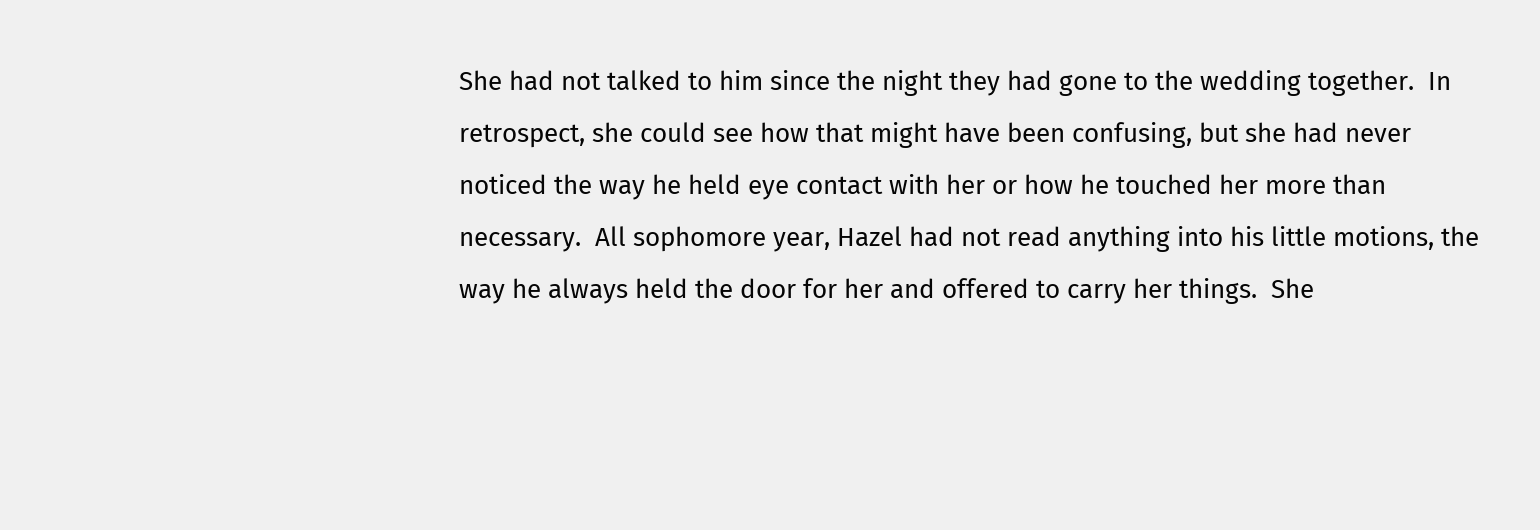She had not talked to him since the night they had gone to the wedding together.  In retrospect, she could see how that might have been confusing, but she had never noticed the way he held eye contact with her or how he touched her more than necessary.  All sophomore year, Hazel had not read anything into his little motions, the way he always held the door for her and offered to carry her things.  She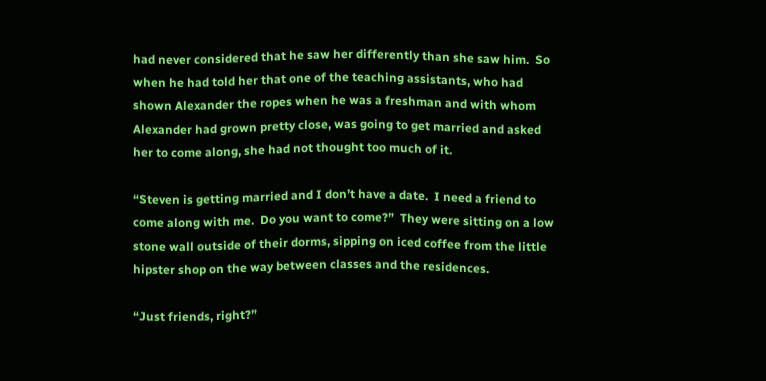had never considered that he saw her differently than she saw him.  So when he had told her that one of the teaching assistants, who had shown Alexander the ropes when he was a freshman and with whom Alexander had grown pretty close, was going to get married and asked her to come along, she had not thought too much of it.

“Steven is getting married and I don’t have a date.  I need a friend to come along with me.  Do you want to come?”  They were sitting on a low stone wall outside of their dorms, sipping on iced coffee from the little hipster shop on the way between classes and the residences.

“Just friends, right?”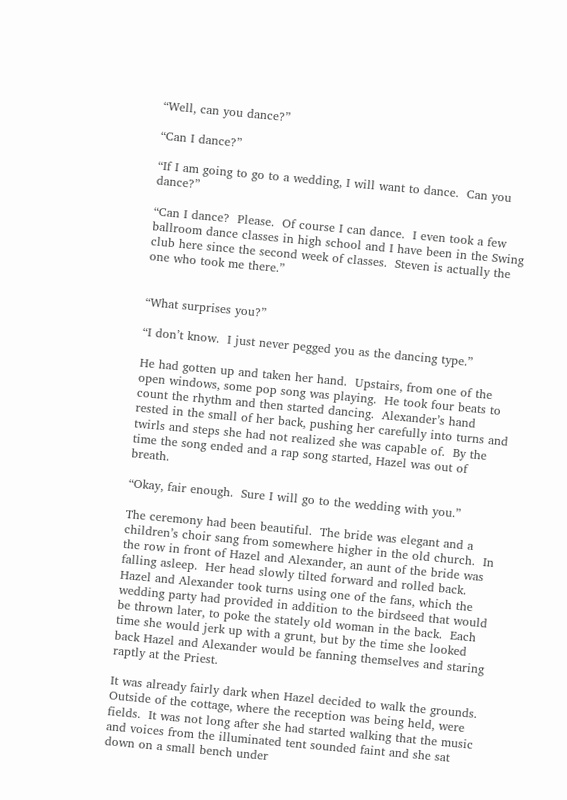“Well, can you dance?”

“Can I dance?”

“If I am going to go to a wedding, I will want to dance.  Can you dance?”

“Can I dance?  Please.  Of course I can dance.  I even took a few ballroom dance classes in high school and I have been in the Swing club here since the second week of classes.  Steven is actually the one who took me there.”


“What surprises you?”

“I don’t know.  I just never pegged you as the dancing type.”

He had gotten up and taken her hand.  Upstairs, from one of the open windows, some pop song was playing.  He took four beats to count the rhythm and then started dancing.  Alexander’s hand rested in the small of her back, pushing her carefully into turns and twirls and steps she had not realized she was capable of.  By the time the song ended and a rap song started, Hazel was out of breath.

“Okay, fair enough.  Sure I will go to the wedding with you.”

The ceremony had been beautiful.  The bride was elegant and a children’s choir sang from somewhere higher in the old church.  In the row in front of Hazel and Alexander, an aunt of the bride was falling asleep.  Her head slowly tilted forward and rolled back.  Hazel and Alexander took turns using one of the fans, which the wedding party had provided in addition to the birdseed that would be thrown later, to poke the stately old woman in the back.  Each time she would jerk up with a grunt, but by the time she looked back Hazel and Alexander would be fanning themselves and staring raptly at the Priest.

It was already fairly dark when Hazel decided to walk the grounds.  Outside of the cottage, where the reception was being held, were fields.  It was not long after she had started walking that the music and voices from the illuminated tent sounded faint and she sat down on a small bench under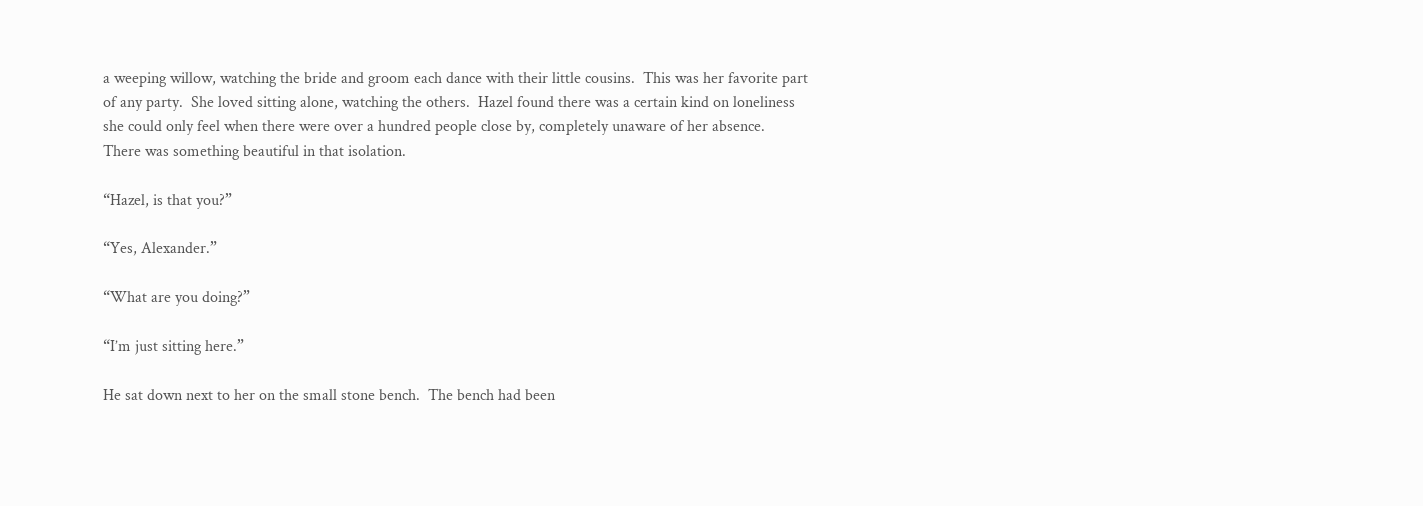a weeping willow, watching the bride and groom each dance with their little cousins.  This was her favorite part of any party.  She loved sitting alone, watching the others.  Hazel found there was a certain kind on loneliness she could only feel when there were over a hundred people close by, completely unaware of her absence.  There was something beautiful in that isolation.

“Hazel, is that you?”

“Yes, Alexander.”

“What are you doing?”

“I’m just sitting here.”

He sat down next to her on the small stone bench.  The bench had been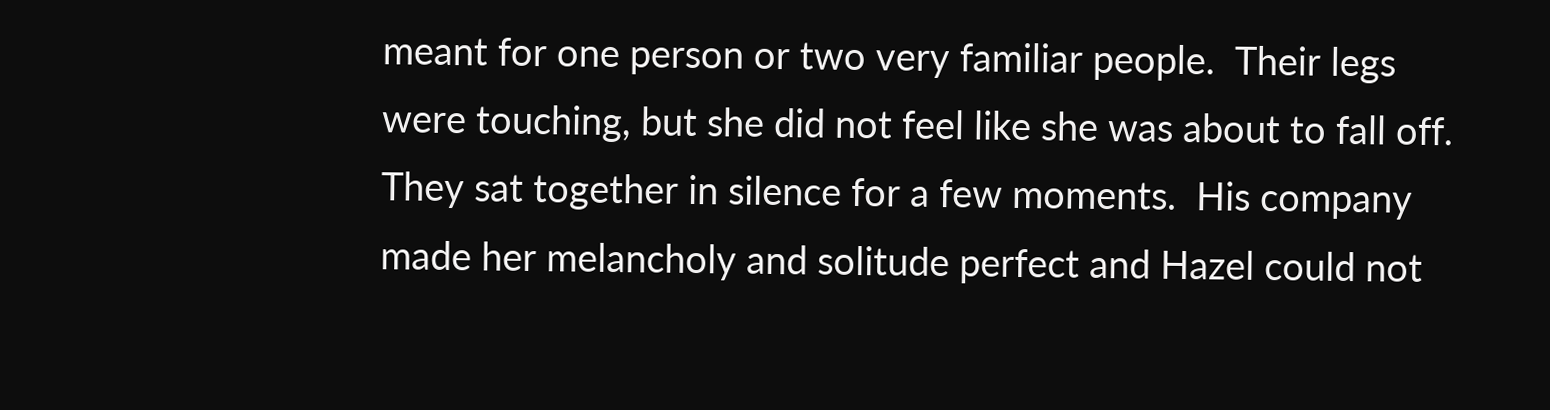meant for one person or two very familiar people.  Their legs were touching, but she did not feel like she was about to fall off.  They sat together in silence for a few moments.  His company made her melancholy and solitude perfect and Hazel could not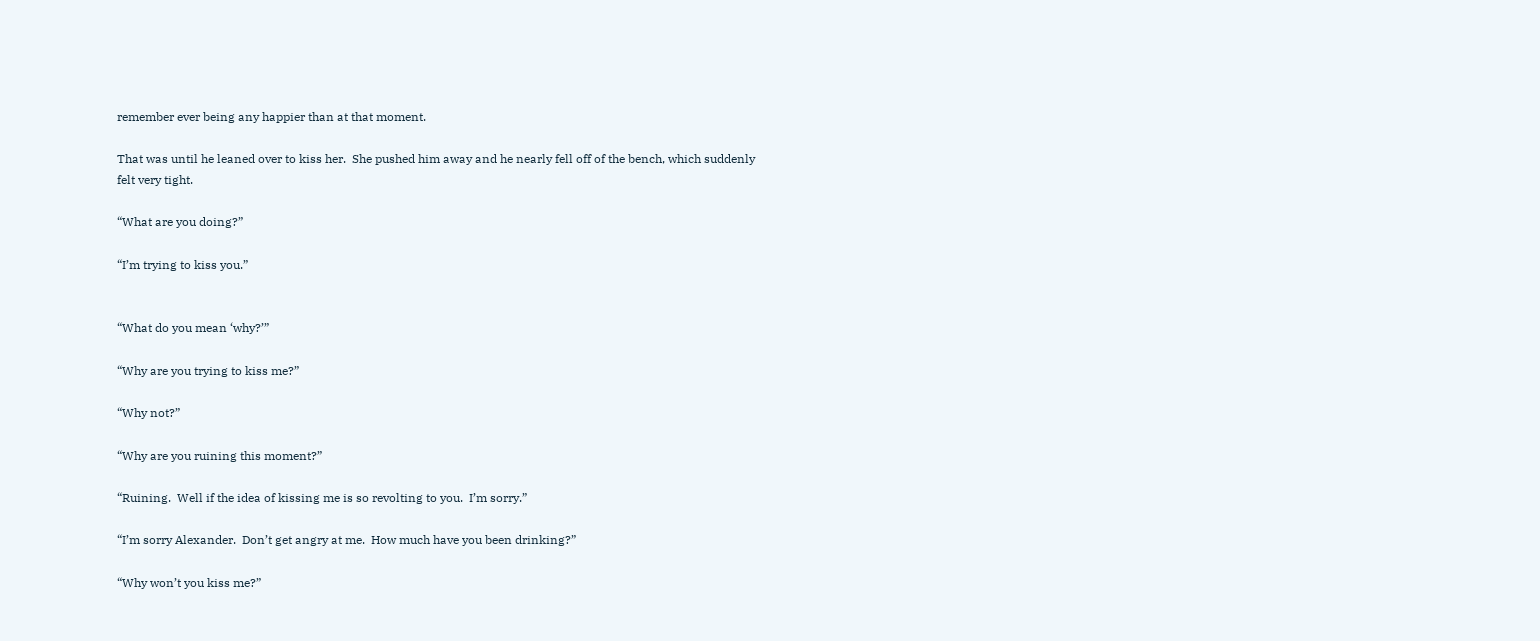remember ever being any happier than at that moment.

That was until he leaned over to kiss her.  She pushed him away and he nearly fell off of the bench, which suddenly felt very tight.

“What are you doing?”

“I’m trying to kiss you.”


“What do you mean ‘why?’”

“Why are you trying to kiss me?”

“Why not?”

“Why are you ruining this moment?”

“Ruining.  Well if the idea of kissing me is so revolting to you.  I’m sorry.”

“I’m sorry Alexander.  Don’t get angry at me.  How much have you been drinking?”

“Why won’t you kiss me?”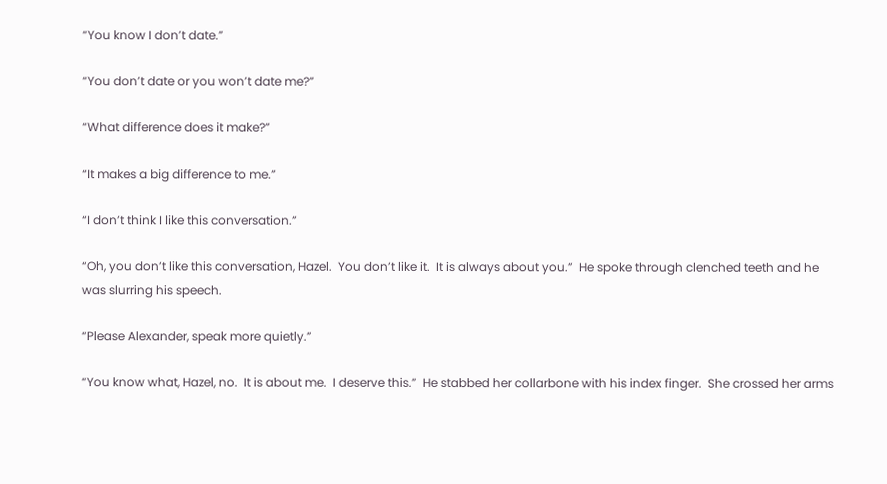“You know I don’t date.”

“You don’t date or you won’t date me?”

“What difference does it make?”

“It makes a big difference to me.”

“I don’t think I like this conversation.”

“Oh, you don’t like this conversation, Hazel.  You don’t like it.  It is always about you.”  He spoke through clenched teeth and he was slurring his speech.

“Please Alexander, speak more quietly.”

“You know what, Hazel, no.  It is about me.  I deserve this.”  He stabbed her collarbone with his index finger.  She crossed her arms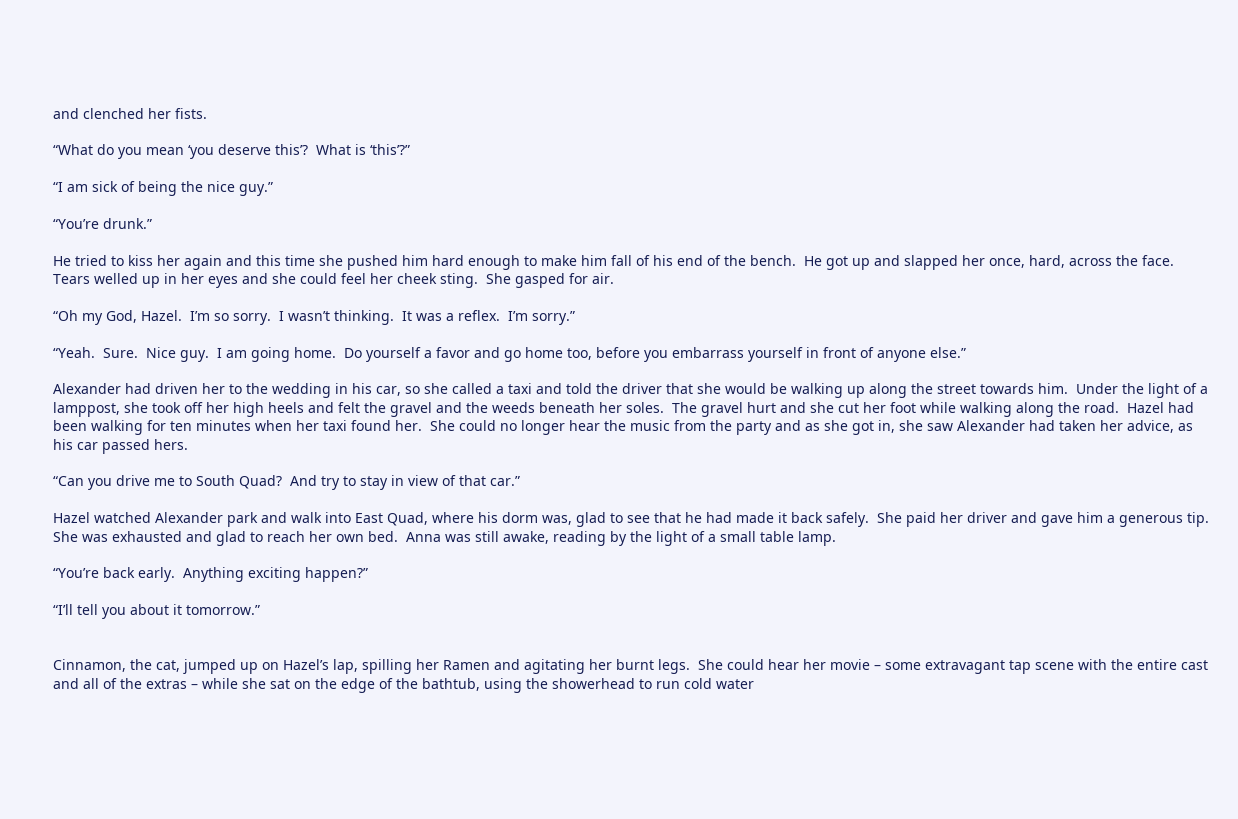and clenched her fists.

“What do you mean ‘you deserve this’?  What is ‘this’?”

“I am sick of being the nice guy.”

“You’re drunk.”

He tried to kiss her again and this time she pushed him hard enough to make him fall of his end of the bench.  He got up and slapped her once, hard, across the face.  Tears welled up in her eyes and she could feel her cheek sting.  She gasped for air.

“Oh my God, Hazel.  I’m so sorry.  I wasn’t thinking.  It was a reflex.  I’m sorry.”

“Yeah.  Sure.  Nice guy.  I am going home.  Do yourself a favor and go home too, before you embarrass yourself in front of anyone else.”

Alexander had driven her to the wedding in his car, so she called a taxi and told the driver that she would be walking up along the street towards him.  Under the light of a lamppost, she took off her high heels and felt the gravel and the weeds beneath her soles.  The gravel hurt and she cut her foot while walking along the road.  Hazel had been walking for ten minutes when her taxi found her.  She could no longer hear the music from the party and as she got in, she saw Alexander had taken her advice, as his car passed hers.

“Can you drive me to South Quad?  And try to stay in view of that car.”

Hazel watched Alexander park and walk into East Quad, where his dorm was, glad to see that he had made it back safely.  She paid her driver and gave him a generous tip.  She was exhausted and glad to reach her own bed.  Anna was still awake, reading by the light of a small table lamp.

“You’re back early.  Anything exciting happen?”

“I’ll tell you about it tomorrow.”


Cinnamon, the cat, jumped up on Hazel’s lap, spilling her Ramen and agitating her burnt legs.  She could hear her movie – some extravagant tap scene with the entire cast and all of the extras – while she sat on the edge of the bathtub, using the showerhead to run cold water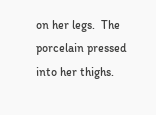on her legs.  The porcelain pressed into her thighs.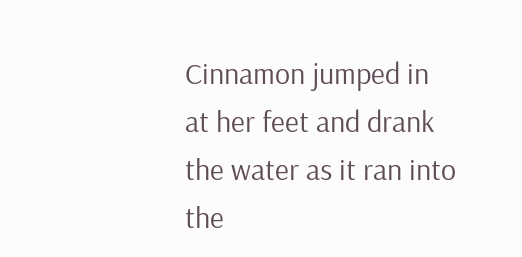Cinnamon jumped in at her feet and drank the water as it ran into the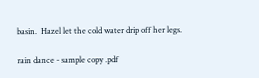basin.  Hazel let the cold water drip off her legs.

rain dance - sample copy .pdf